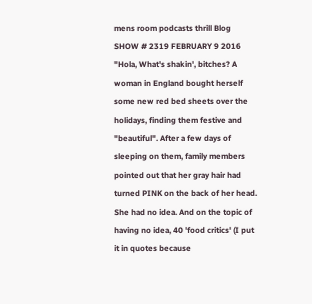mens room podcasts thrill Blog
SHOW # 2319 FEBRUARY 9 2016
"Hola, What's shakin', bitches? A woman in England bought herself some new red bed sheets over the holidays, finding them festive and "beautiful". After a few days of sleeping on them, family members pointed out that her gray hair had turned PINK on the back of her head. She had no idea. And on the topic of having no idea, 40 'food critics' (I put it in quotes because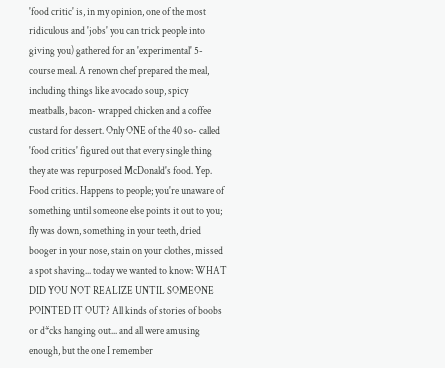'food critic' is, in my opinion, one of the most ridiculous and 'jobs' you can trick people into giving you) gathered for an 'experimental' 5- course meal. A renown chef prepared the meal, including things like avocado soup, spicy meatballs, bacon- wrapped chicken and a coffee custard for dessert. Only ONE of the 40 so- called 'food critics' figured out that every single thing they ate was repurposed McDonald's food. Yep. Food critics. Happens to people; you're unaware of something until someone else points it out to you; fly was down, something in your teeth, dried booger in your nose, stain on your clothes, missed a spot shaving... today we wanted to know: WHAT DID YOU NOT REALIZE UNTIL SOMEONE POINTED IT OUT? All kinds of stories of boobs or d*cks hanging out... and all were amusing enough, but the one I remember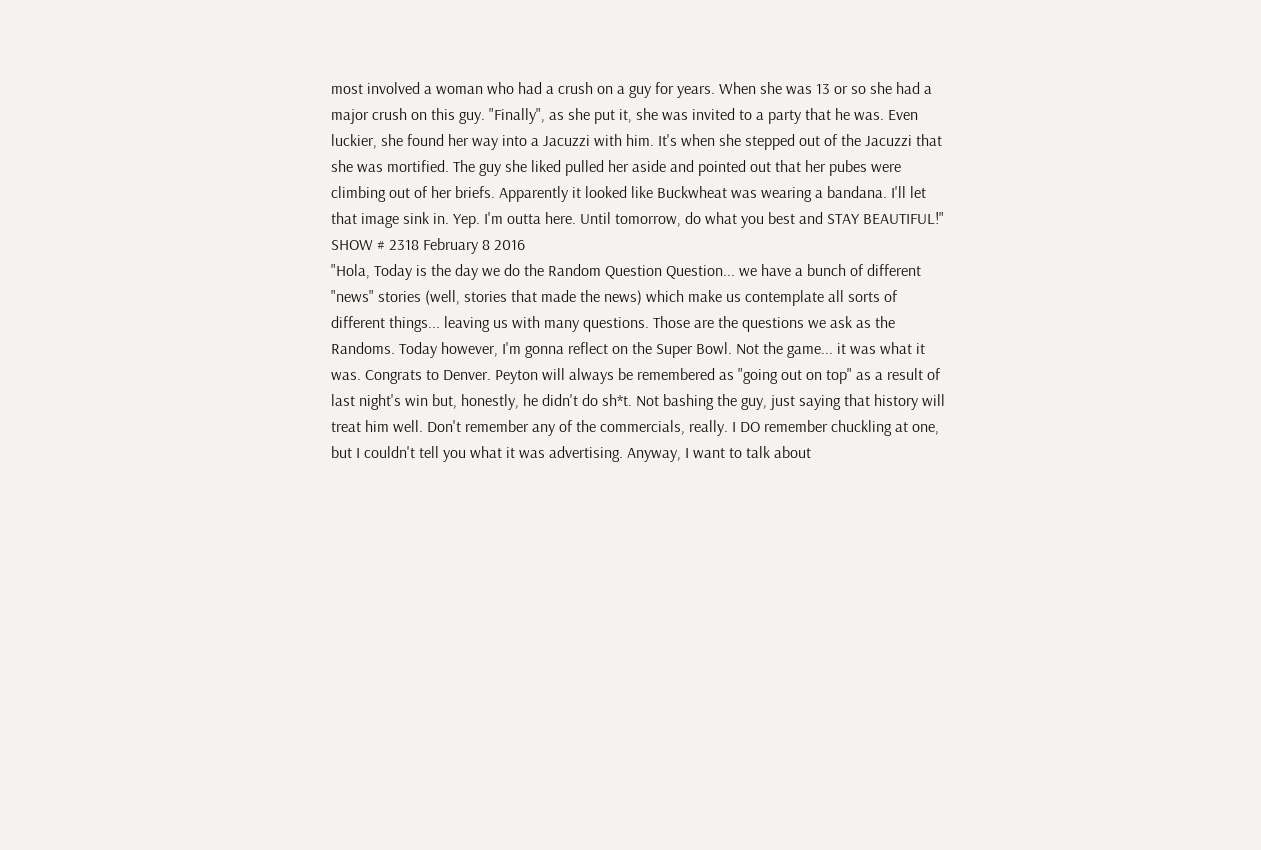most involved a woman who had a crush on a guy for years. When she was 13 or so she had a major crush on this guy. "Finally", as she put it, she was invited to a party that he was. Even luckier, she found her way into a Jacuzzi with him. It's when she stepped out of the Jacuzzi that she was mortified. The guy she liked pulled her aside and pointed out that her pubes were climbing out of her briefs. Apparently it looked like Buckwheat was wearing a bandana. I'll let that image sink in. Yep. I'm outta here. Until tomorrow, do what you best and STAY BEAUTIFUL!"
SHOW # 2318 February 8 2016
"Hola, Today is the day we do the Random Question Question... we have a bunch of different "news" stories (well, stories that made the news) which make us contemplate all sorts of different things... leaving us with many questions. Those are the questions we ask as the Randoms. Today however, I'm gonna reflect on the Super Bowl. Not the game... it was what it was. Congrats to Denver. Peyton will always be remembered as "going out on top" as a result of last night's win but, honestly, he didn't do sh*t. Not bashing the guy, just saying that history will treat him well. Don't remember any of the commercials, really. I DO remember chuckling at one, but I couldn't tell you what it was advertising. Anyway, I want to talk about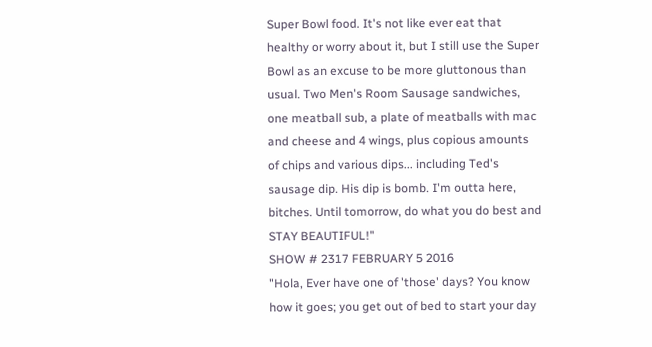Super Bowl food. It's not like ever eat that healthy or worry about it, but I still use the Super Bowl as an excuse to be more gluttonous than usual. Two Men's Room Sausage sandwiches, one meatball sub, a plate of meatballs with mac and cheese and 4 wings, plus copious amounts of chips and various dips... including Ted's sausage dip. His dip is bomb. I'm outta here, bitches. Until tomorrow, do what you do best and STAY BEAUTIFUL!"
SHOW # 2317 FEBRUARY 5 2016
"Hola, Ever have one of 'those' days? You know how it goes; you get out of bed to start your day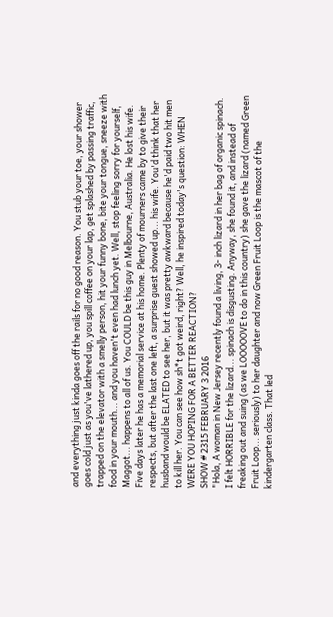and everything just kinda goes off the rails for no good reason. You stub your toe, your shower goes cold just as you've lathered up, you spill coffee on your lap, get splashed by passing traffic, trapped on the elevator with a smelly person, hit your funny bone, bite your tongue, sneeze with food in your mouth... and you haven't even had lunch yet. Well, stop feeling sorry for yourself, Maggot... happens to all of us. You COULD be this guy in Melbourne, Australia. He lost his wife. Five days later he has a memorial service at his home. Plenty of mourners came by to give their respects, but after the last one left, a surprise guest showed up... his wife. You'd think that her husband would be ELATED to see her, but it was pretty awkward because he'd paid two hit men to kill her. You can see how sh*t got weird, right? Well, he inspired today's question: WHEN WERE YOU HOPING FOR A BETTER REACTION?
SHOW # 2315 FEBRUARY 3 2016
"Hola, A woman in New Jersey recently found a living, 3- inch lizard in her bag of organic spinach. I felt HORRIBLE for the lizard... spinach is disgusting. Anyway, she found it, and instead of freaking out and suing (as we LOOOOOVE to do in this country) she gave the lizard (named Green Fruit Loop... seriously) to her daughter and now Green Fruit Loop is the mascot of the kindergarten class. That led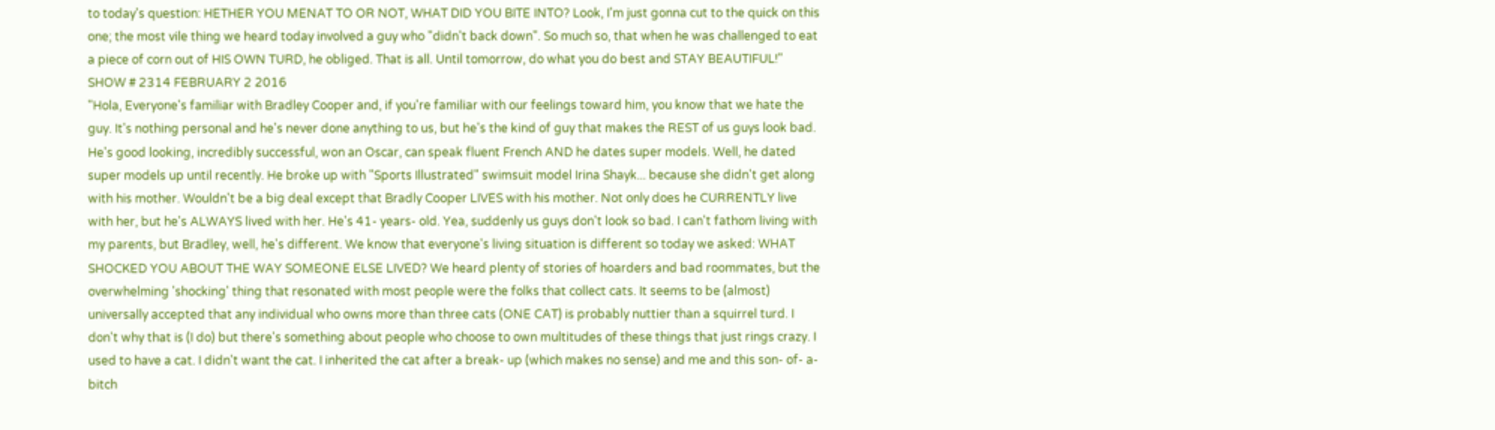to today's question: HETHER YOU MENAT TO OR NOT, WHAT DID YOU BITE INTO? Look, I'm just gonna cut to the quick on this one; the most vile thing we heard today involved a guy who "didn't back down". So much so, that when he was challenged to eat a piece of corn out of HIS OWN TURD, he obliged. That is all. Until tomorrow, do what you do best and STAY BEAUTIFUL!"
SHOW # 2314 FEBRUARY 2 2016
"Hola, Everyone's familiar with Bradley Cooper and, if you're familiar with our feelings toward him, you know that we hate the guy. It's nothing personal and he's never done anything to us, but he's the kind of guy that makes the REST of us guys look bad. He's good looking, incredibly successful, won an Oscar, can speak fluent French AND he dates super models. Well, he dated super models up until recently. He broke up with "Sports Illustrated" swimsuit model Irina Shayk... because she didn't get along with his mother. Wouldn't be a big deal except that Bradly Cooper LIVES with his mother. Not only does he CURRENTLY live with her, but he's ALWAYS lived with her. He's 41- years- old. Yea, suddenly us guys don't look so bad. I can't fathom living with my parents, but Bradley, well, he's different. We know that everyone's living situation is different so today we asked: WHAT SHOCKED YOU ABOUT THE WAY SOMEONE ELSE LIVED? We heard plenty of stories of hoarders and bad roommates, but the overwhelming 'shocking' thing that resonated with most people were the folks that collect cats. It seems to be (almost) universally accepted that any individual who owns more than three cats (ONE CAT) is probably nuttier than a squirrel turd. I don't why that is (I do) but there's something about people who choose to own multitudes of these things that just rings crazy. I used to have a cat. I didn't want the cat. I inherited the cat after a break- up (which makes no sense) and me and this son- of- a- bitch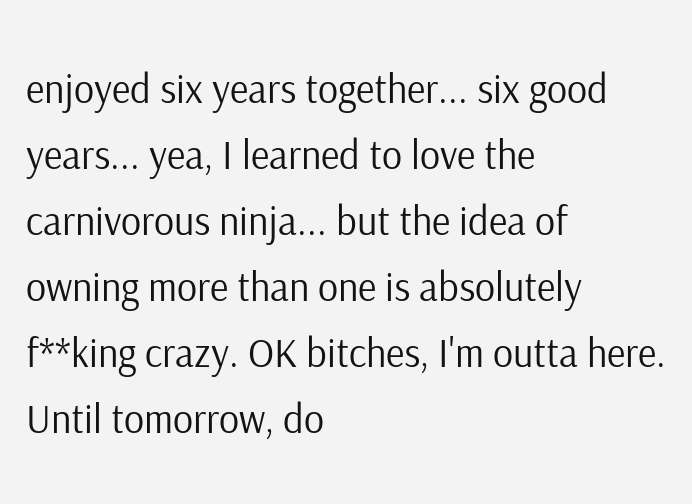enjoyed six years together... six good years... yea, I learned to love the carnivorous ninja... but the idea of owning more than one is absolutely f**king crazy. OK bitches, I'm outta here. Until tomorrow, do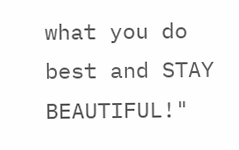what you do best and STAY BEAUTIFUL!"